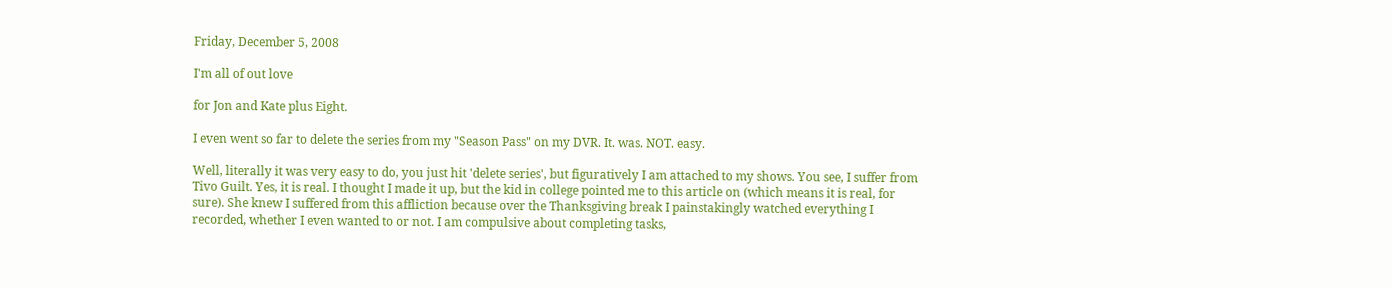Friday, December 5, 2008

I'm all of out love

for Jon and Kate plus Eight.

I even went so far to delete the series from my "Season Pass" on my DVR. It. was. NOT. easy.

Well, literally it was very easy to do, you just hit 'delete series', but figuratively I am attached to my shows. You see, I suffer from Tivo Guilt. Yes, it is real. I thought I made it up, but the kid in college pointed me to this article on (which means it is real, for sure). She knew I suffered from this affliction because over the Thanksgiving break I painstakingly watched everything I recorded, whether I even wanted to or not. I am compulsive about completing tasks,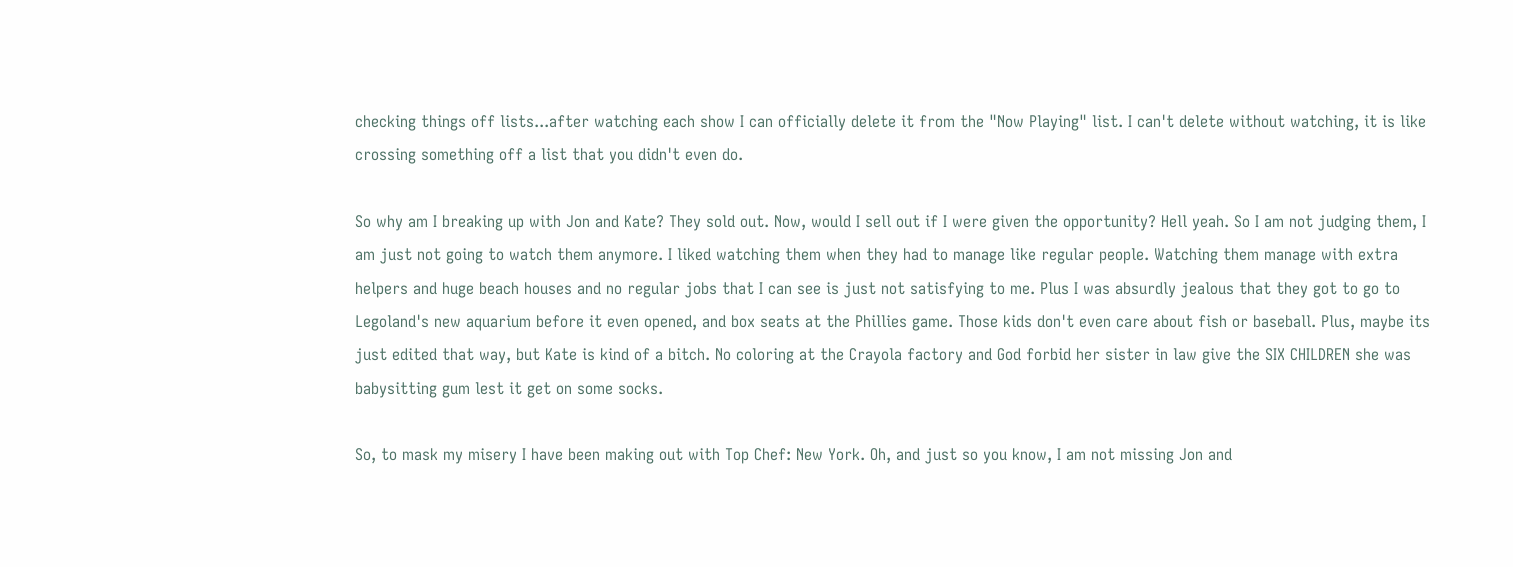checking things off lists...after watching each show I can officially delete it from the "Now Playing" list. I can't delete without watching, it is like crossing something off a list that you didn't even do.

So why am I breaking up with Jon and Kate? They sold out. Now, would I sell out if I were given the opportunity? Hell yeah. So I am not judging them, I am just not going to watch them anymore. I liked watching them when they had to manage like regular people. Watching them manage with extra helpers and huge beach houses and no regular jobs that I can see is just not satisfying to me. Plus I was absurdly jealous that they got to go to Legoland's new aquarium before it even opened, and box seats at the Phillies game. Those kids don't even care about fish or baseball. Plus, maybe its just edited that way, but Kate is kind of a bitch. No coloring at the Crayola factory and God forbid her sister in law give the SIX CHILDREN she was babysitting gum lest it get on some socks.

So, to mask my misery I have been making out with Top Chef: New York. Oh, and just so you know, I am not missing Jon and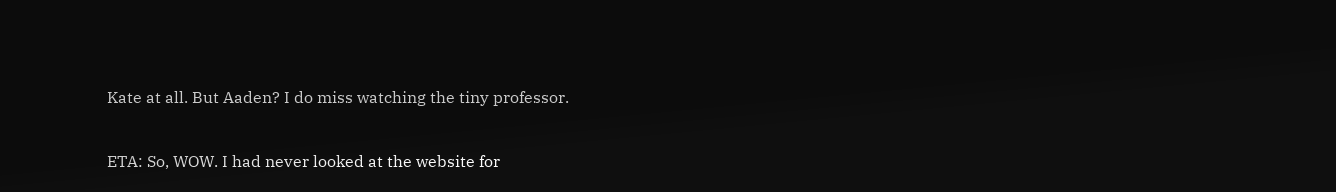Kate at all. But Aaden? I do miss watching the tiny professor.

ETA: So, WOW. I had never looked at the website for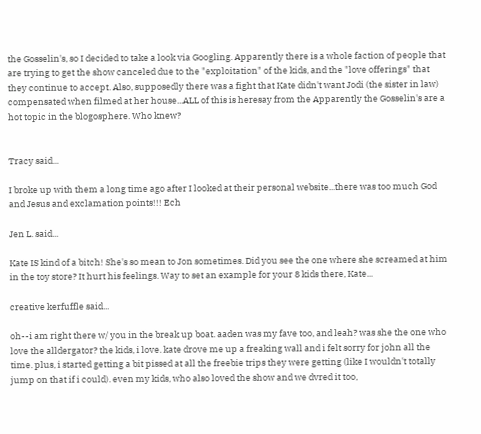the Gosselin's, so I decided to take a look via Googling. Apparently there is a whole faction of people that are trying to get the show canceled due to the "exploitation" of the kids, and the "love offerings" that they continue to accept. Also, supposedly there was a fight that Kate didn't want Jodi (the sister in law) compensated when filmed at her house...ALL of this is heresay from the Apparently the Gosselin's are a hot topic in the blogosphere. Who knew?


Tracy said...

I broke up with them a long time ago after I looked at their personal website...there was too much God and Jesus and exclamation points!!! Ech

Jen L. said...

Kate IS kind of a bitch! She's so mean to Jon sometimes. Did you see the one where she screamed at him in the toy store? It hurt his feelings. Way to set an example for your 8 kids there, Kate...

creative kerfuffle said...

oh--i am right there w/ you in the break up boat. aaden was my fave too, and leah? was she the one who love the alldergator? the kids, i love. kate drove me up a freaking wall and i felt sorry for john all the time. plus, i started getting a bit pissed at all the freebie trips they were getting (like I wouldn't totally jump on that if i could). even my kids, who also loved the show and we dvred it too,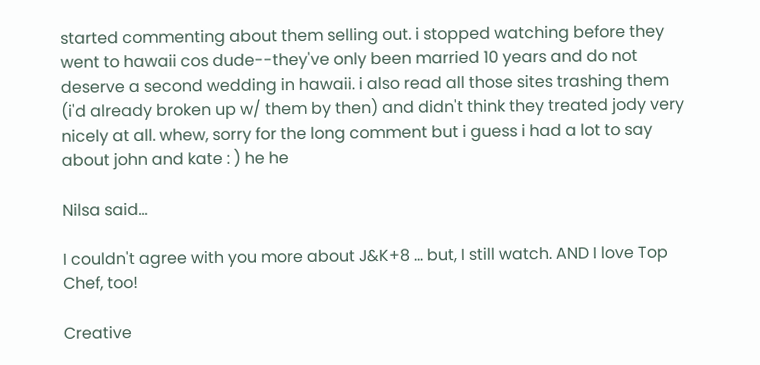started commenting about them selling out. i stopped watching before they went to hawaii cos dude--they've only been married 10 years and do not deserve a second wedding in hawaii. i also read all those sites trashing them (i'd already broken up w/ them by then) and didn't think they treated jody very nicely at all. whew, sorry for the long comment but i guess i had a lot to say about john and kate : ) he he

Nilsa said...

I couldn't agree with you more about J&K+8 ... but, I still watch. AND I love Top Chef, too!

Creative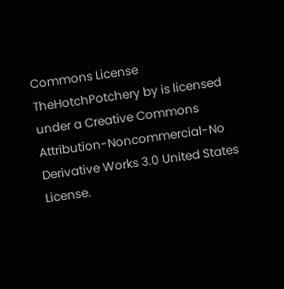Commons License
TheHotchPotchery by is licensed under a Creative Commons Attribution-Noncommercial-No Derivative Works 3.0 United States License.